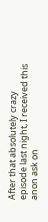After that absolutely crazy episode last night, I received this anon ask on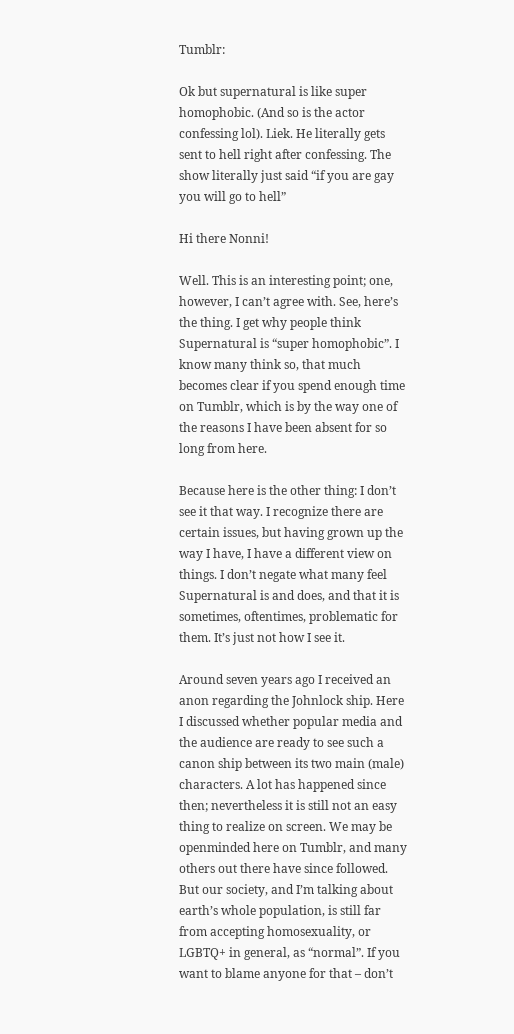Tumblr:

Ok but supernatural is like super homophobic. (And so is the actor confessing lol). Liek. He literally gets sent to hell right after confessing. The show literally just said “if you are gay you will go to hell”

Hi there Nonni!

Well. This is an interesting point; one, however, I can’t agree with. See, here’s the thing. I get why people think Supernatural is “super homophobic”. I know many think so, that much becomes clear if you spend enough time on Tumblr, which is by the way one of the reasons I have been absent for so long from here.

Because here is the other thing: I don’t see it that way. I recognize there are certain issues, but having grown up the way I have, I have a different view on things. I don’t negate what many feel Supernatural is and does, and that it is sometimes, oftentimes, problematic for them. It’s just not how I see it.

Around seven years ago I received an anon regarding the Johnlock ship. Here I discussed whether popular media and the audience are ready to see such a canon ship between its two main (male) characters. A lot has happened since then; nevertheless it is still not an easy thing to realize on screen. We may be openminded here on Tumblr, and many others out there have since followed. But our society, and I’m talking about earth’s whole population, is still far from accepting homosexuality, or LGBTQ+ in general, as “normal”. If you want to blame anyone for that – don’t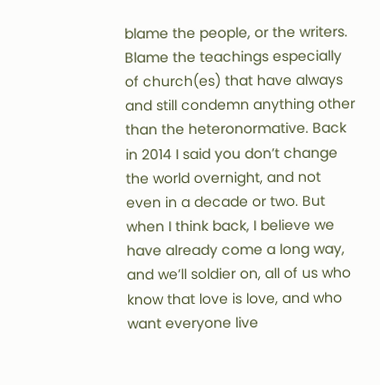blame the people, or the writers. Blame the teachings especially of church(es) that have always and still condemn anything other than the heteronormative. Back in 2014 I said you don’t change the world overnight, and not even in a decade or two. But when I think back, I believe we have already come a long way, and we’ll soldier on, all of us who know that love is love, and who want everyone live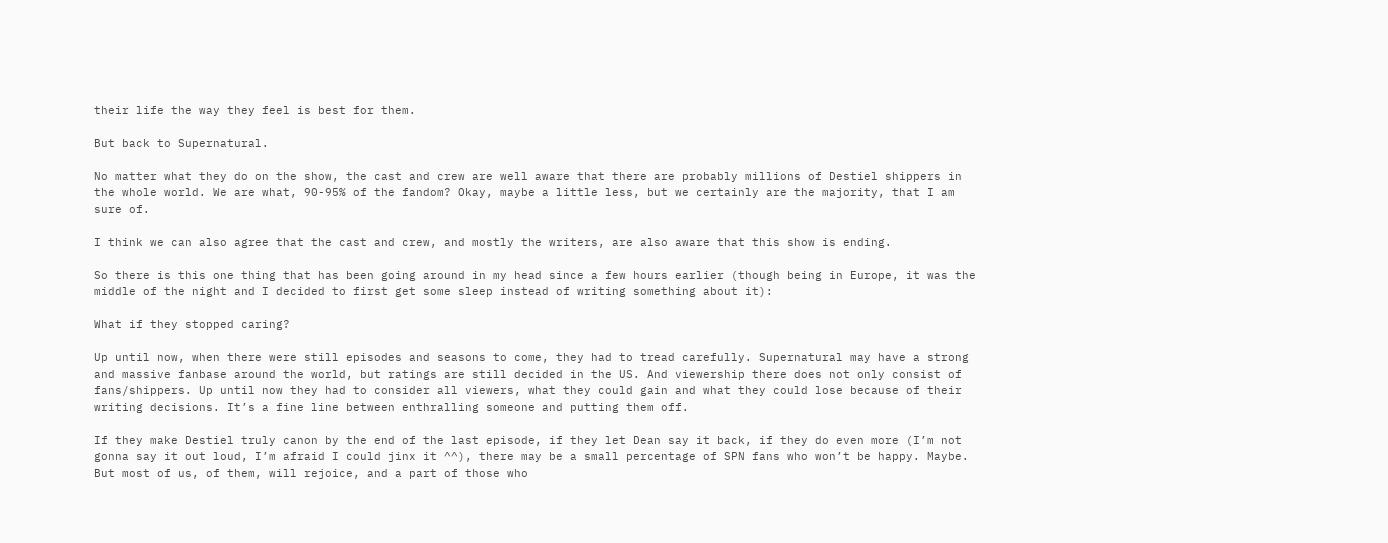their life the way they feel is best for them.

But back to Supernatural.

No matter what they do on the show, the cast and crew are well aware that there are probably millions of Destiel shippers in the whole world. We are what, 90-95% of the fandom? Okay, maybe a little less, but we certainly are the majority, that I am sure of.

I think we can also agree that the cast and crew, and mostly the writers, are also aware that this show is ending.

So there is this one thing that has been going around in my head since a few hours earlier (though being in Europe, it was the middle of the night and I decided to first get some sleep instead of writing something about it):

What if they stopped caring?

Up until now, when there were still episodes and seasons to come, they had to tread carefully. Supernatural may have a strong and massive fanbase around the world, but ratings are still decided in the US. And viewership there does not only consist of fans/shippers. Up until now they had to consider all viewers, what they could gain and what they could lose because of their writing decisions. It’s a fine line between enthralling someone and putting them off.

If they make Destiel truly canon by the end of the last episode, if they let Dean say it back, if they do even more (I’m not gonna say it out loud, I’m afraid I could jinx it ^^), there may be a small percentage of SPN fans who won’t be happy. Maybe. But most of us, of them, will rejoice, and a part of those who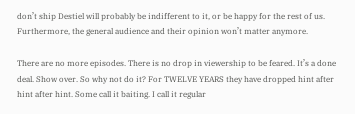don’t ship Destiel will probably be indifferent to it, or be happy for the rest of us. Furthermore, the general audience and their opinion won’t matter anymore.

There are no more episodes. There is no drop in viewership to be feared. It’s a done deal. Show over. So why not do it? For TWELVE YEARS they have dropped hint after hint after hint. Some call it baiting. I call it regular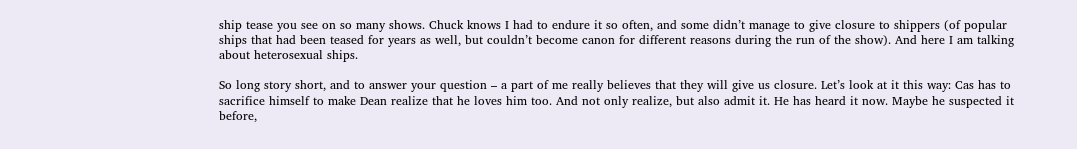ship tease you see on so many shows. Chuck knows I had to endure it so often, and some didn’t manage to give closure to shippers (of popular ships that had been teased for years as well, but couldn’t become canon for different reasons during the run of the show). And here I am talking about heterosexual ships.

So long story short, and to answer your question – a part of me really believes that they will give us closure. Let’s look at it this way: Cas has to sacrifice himself to make Dean realize that he loves him too. And not only realize, but also admit it. He has heard it now. Maybe he suspected it before,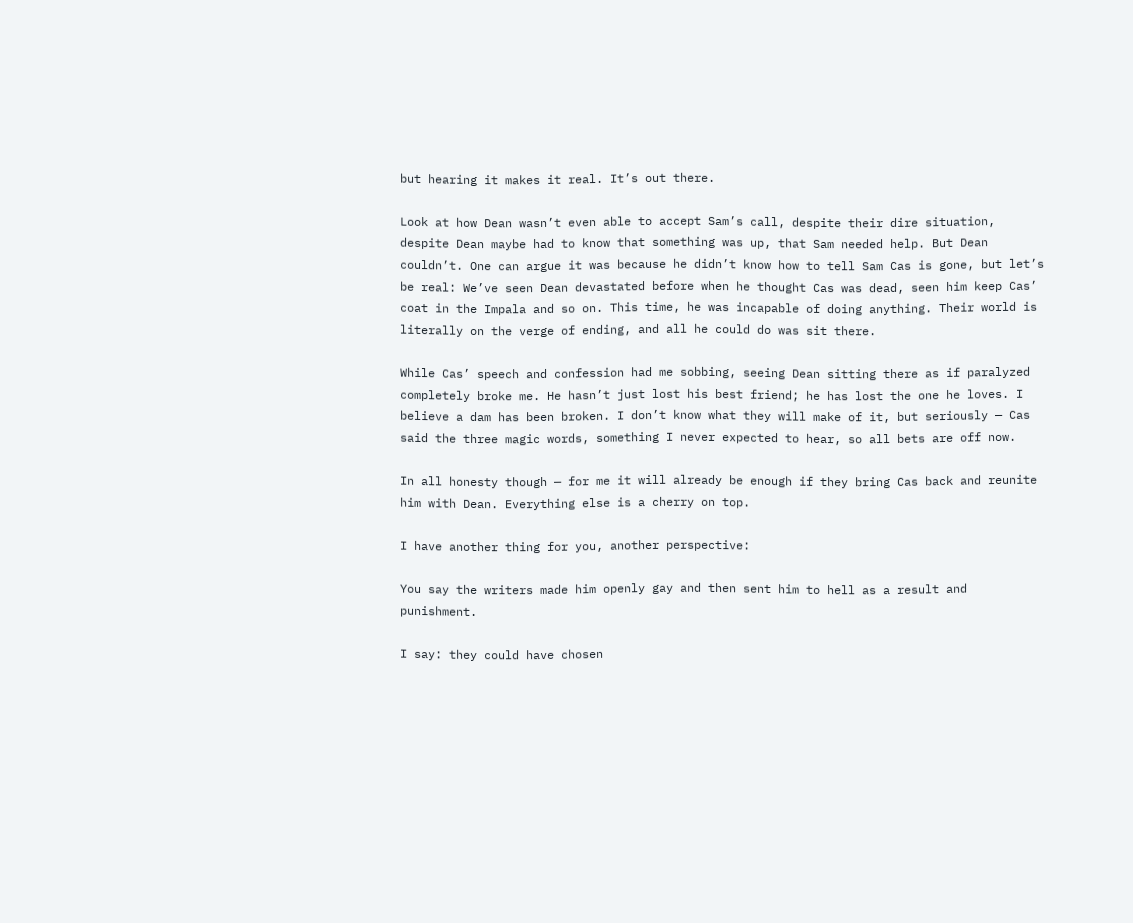but hearing it makes it real. It’s out there.

Look at how Dean wasn’t even able to accept Sam’s call, despite their dire situation, despite Dean maybe had to know that something was up, that Sam needed help. But Dean couldn’t. One can argue it was because he didn’t know how to tell Sam Cas is gone, but let’s be real: We’ve seen Dean devastated before when he thought Cas was dead, seen him keep Cas’ coat in the Impala and so on. This time, he was incapable of doing anything. Their world is literally on the verge of ending, and all he could do was sit there.

While Cas’ speech and confession had me sobbing, seeing Dean sitting there as if paralyzed completely broke me. He hasn’t just lost his best friend; he has lost the one he loves. I believe a dam has been broken. I don’t know what they will make of it, but seriously — Cas said the three magic words, something I never expected to hear, so all bets are off now.

In all honesty though — for me it will already be enough if they bring Cas back and reunite him with Dean. Everything else is a cherry on top.

I have another thing for you, another perspective:

You say the writers made him openly gay and then sent him to hell as a result and punishment.

I say: they could have chosen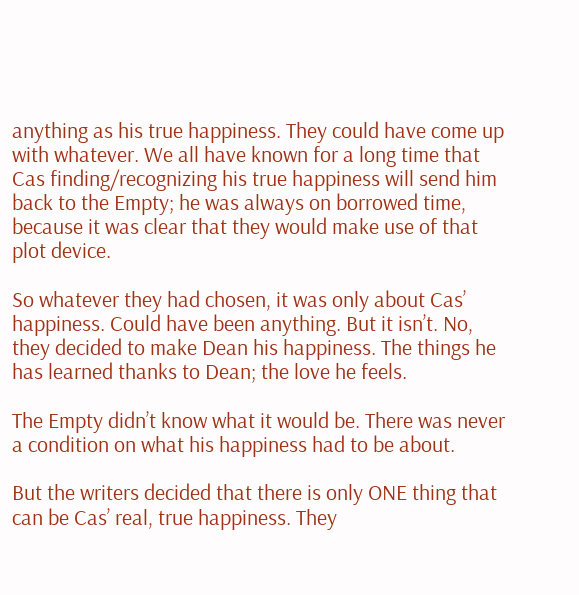anything as his true happiness. They could have come up with whatever. We all have known for a long time that Cas finding/recognizing his true happiness will send him back to the Empty; he was always on borrowed time, because it was clear that they would make use of that plot device.

So whatever they had chosen, it was only about Cas’ happiness. Could have been anything. But it isn’t. No, they decided to make Dean his happiness. The things he has learned thanks to Dean; the love he feels.

The Empty didn’t know what it would be. There was never a condition on what his happiness had to be about.

But the writers decided that there is only ONE thing that can be Cas’ real, true happiness. They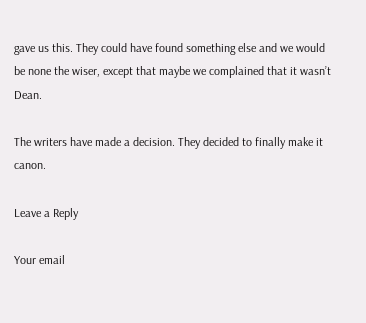gave us this. They could have found something else and we would be none the wiser, except that maybe we complained that it wasn’t Dean.

The writers have made a decision. They decided to finally make it canon.

Leave a Reply

Your email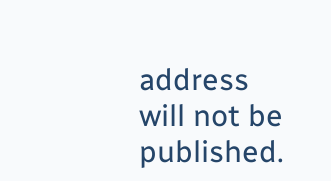address will not be published.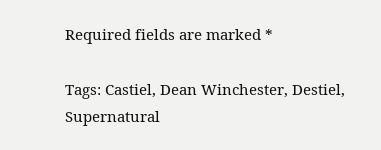Required fields are marked *

Tags: Castiel, Dean Winchester, Destiel, Supernatural